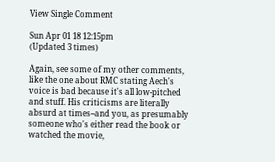View Single Comment

Sun Apr 01 18 12:15pm
(Updated 3 times)

Again, see some of my other comments, like the one about RMC stating Aech's voice is bad because it's all low-pitched and stuff. His criticisms are literally absurd at times--and you, as presumably someone who's either read the book or watched the movie,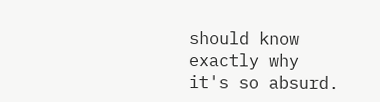should know exactly why it's so absurd.